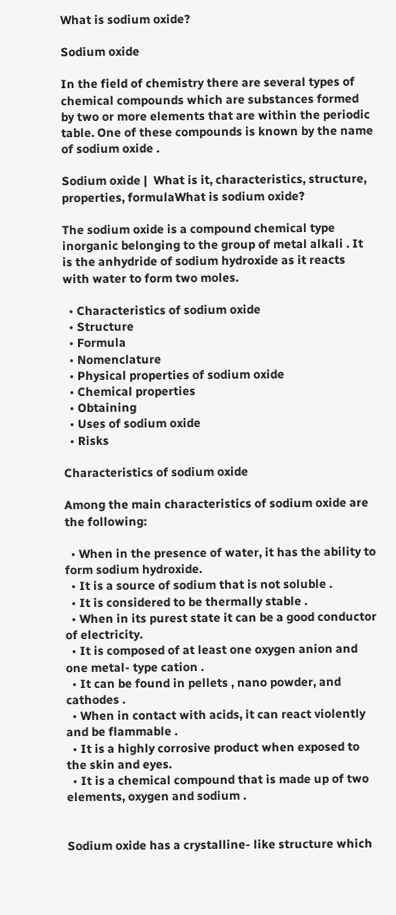What is sodium oxide?

Sodium oxide

In the field of chemistry there are several types of chemical compounds which are substances formed by two or more elements that are within the periodic table. One of these compounds is known by the name of sodium oxide .

Sodium oxide |  What is it, characteristics, structure, properties, formulaWhat is sodium oxide?

The sodium oxide is a compound chemical type inorganic belonging to the group of metal alkali . It is the anhydride of sodium hydroxide as it reacts with water to form two moles.

  • Characteristics of sodium oxide
  • Structure
  • Formula
  • Nomenclature
  • Physical properties of sodium oxide
  • Chemical properties
  • Obtaining
  • Uses of sodium oxide
  • Risks

Characteristics of sodium oxide

Among the main characteristics of sodium oxide are the following:

  • When in the presence of water, it has the ability to form sodium hydroxide.
  • It is a source of sodium that is not soluble .
  • It is considered to be thermally stable .
  • When in its purest state it can be a good conductor of electricity.
  • It is composed of at least one oxygen anion and one metal- type cation .
  • It can be found in pellets , nano powder, and cathodes .
  • When in contact with acids, it can react violently and be flammable .
  • It is a highly corrosive product when exposed to the skin and eyes.
  • It is a chemical compound that is made up of two elements, oxygen and sodium .


Sodium oxide has a crystalline- like structure which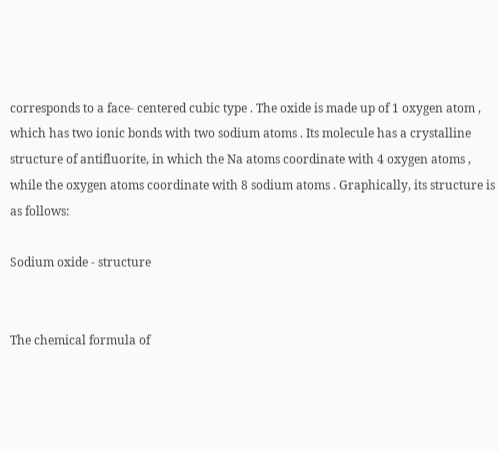corresponds to a face- centered cubic type . The oxide is made up of 1 oxygen atom , which has two ionic bonds with two sodium atoms . Its molecule has a crystalline structure of antifluorite, in which the Na atoms coordinate with 4 oxygen atoms , while the oxygen atoms coordinate with 8 sodium atoms . Graphically, its structure is as follows:

Sodium oxide - structure


The chemical formula of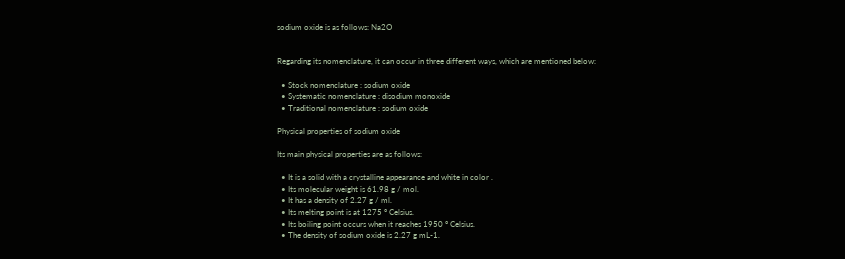sodium oxide is as follows: Na2O


Regarding its nomenclature, it can occur in three different ways, which are mentioned below:

  • Stock nomenclature : sodium oxide
  • Systematic nomenclature : disodium monoxide
  • Traditional nomenclature : sodium oxide

Physical properties of sodium oxide

Its main physical properties are as follows:

  • It is a solid with a crystalline appearance and white in color .
  • Its molecular weight is 61.98 g / mol.
  • It has a density of 2.27 g / ml.
  • Its melting point is at 1275 ° Celsius.
  • Its boiling point occurs when it reaches 1950 ° Celsius.
  • The density of sodium oxide is 2.27 g mL-1.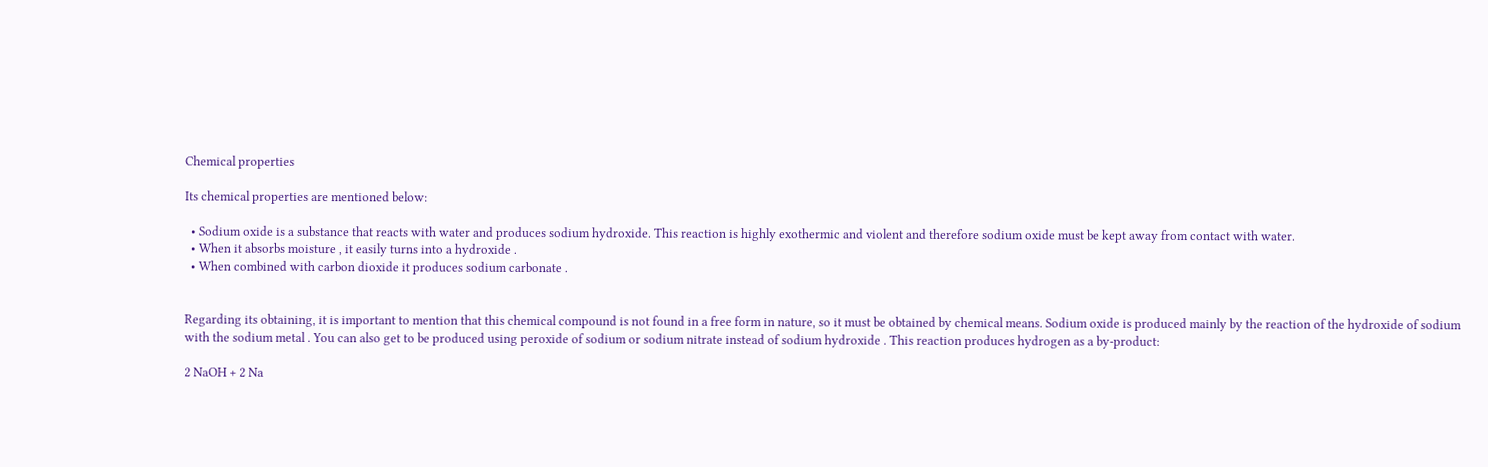Chemical properties

Its chemical properties are mentioned below:

  • Sodium oxide is a substance that reacts with water and produces sodium hydroxide. This reaction is highly exothermic and violent and therefore sodium oxide must be kept away from contact with water.
  • When it absorbs moisture , it easily turns into a hydroxide .
  • When combined with carbon dioxide it produces sodium carbonate .


Regarding its obtaining, it is important to mention that this chemical compound is not found in a free form in nature, so it must be obtained by chemical means. Sodium oxide is produced mainly by the reaction of the hydroxide of sodium with the sodium metal . You can also get to be produced using peroxide of sodium or sodium nitrate instead of sodium hydroxide . This reaction produces hydrogen as a by-product:

2 NaOH + 2 Na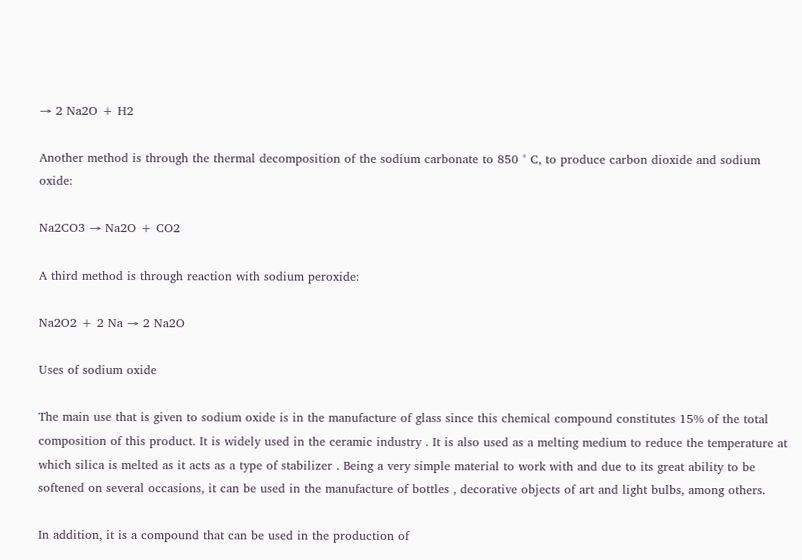→ 2 Na2O + H2

Another method is through the thermal decomposition of the sodium carbonate to 850 ° C, to produce carbon dioxide and sodium oxide:

Na2CO3 → Na2O + CO2

A third method is through reaction with sodium peroxide:

Na2O2 + 2 Na → 2 Na2O

Uses of sodium oxide

The main use that is given to sodium oxide is in the manufacture of glass since this chemical compound constitutes 15% of the total composition of this product. It is widely used in the ceramic industry . It is also used as a melting medium to reduce the temperature at which silica is melted as it acts as a type of stabilizer . Being a very simple material to work with and due to its great ability to be softened on several occasions, it can be used in the manufacture of bottles , decorative objects of art and light bulbs, among others.

In addition, it is a compound that can be used in the production of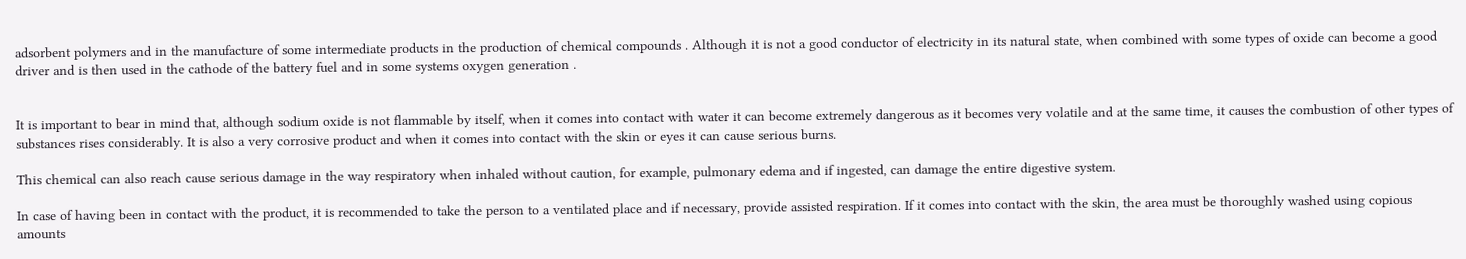adsorbent polymers and in the manufacture of some intermediate products in the production of chemical compounds . Although it is not a good conductor of electricity in its natural state, when combined with some types of oxide can become a good driver and is then used in the cathode of the battery fuel and in some systems oxygen generation .


It is important to bear in mind that, although sodium oxide is not flammable by itself, when it comes into contact with water it can become extremely dangerous as it becomes very volatile and at the same time, it causes the combustion of other types of substances rises considerably. It is also a very corrosive product and when it comes into contact with the skin or eyes it can cause serious burns.

This chemical can also reach cause serious damage in the way respiratory when inhaled without caution, for example, pulmonary edema and if ingested, can damage the entire digestive system.

In case of having been in contact with the product, it is recommended to take the person to a ventilated place and if necessary, provide assisted respiration. If it comes into contact with the skin, the area must be thoroughly washed using copious amounts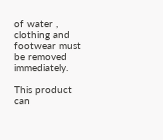of water , clothing and footwear must be removed immediately.

This product can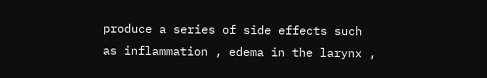produce a series of side effects such as inflammation , edema in the larynx ,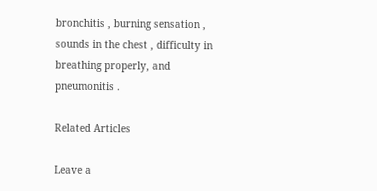bronchitis , burning sensation , sounds in the chest , difficulty in breathing properly, and pneumonitis .

Related Articles

Leave a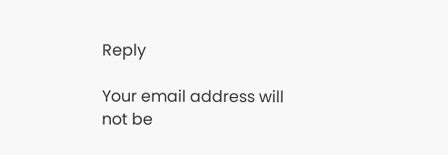Reply

Your email address will not be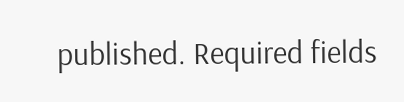published. Required fields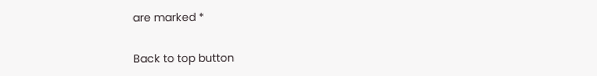are marked *

Back to top button